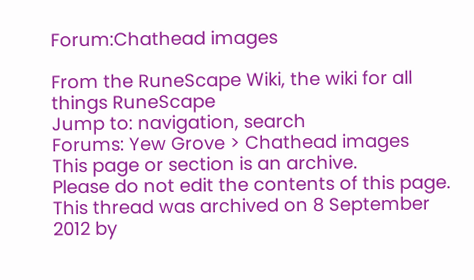Forum:Chathead images

From the RuneScape Wiki, the wiki for all things RuneScape
Jump to: navigation, search
Forums: Yew Grove > Chathead images
This page or section is an archive.
Please do not edit the contents of this page.
This thread was archived on 8 September 2012 by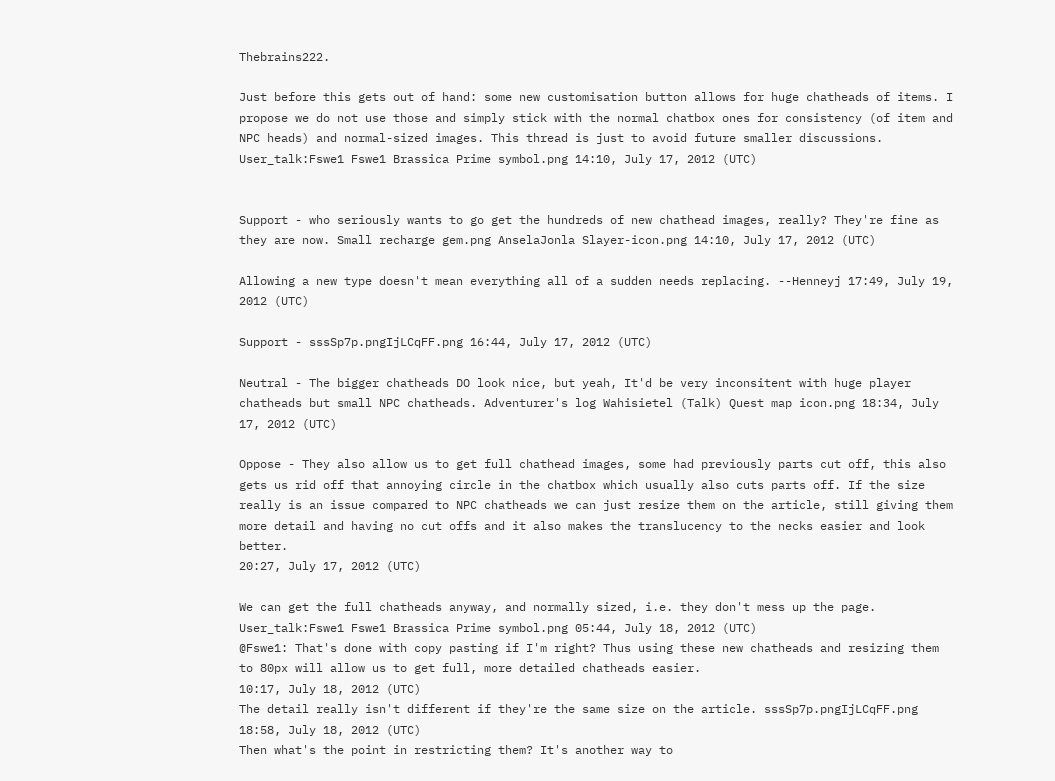Thebrains222.

Just before this gets out of hand: some new customisation button allows for huge chatheads of items. I propose we do not use those and simply stick with the normal chatbox ones for consistency (of item and NPC heads) and normal-sized images. This thread is just to avoid future smaller discussions. User_talk:Fswe1 Fswe1 Brassica Prime symbol.png 14:10, July 17, 2012 (UTC)


Support - who seriously wants to go get the hundreds of new chathead images, really? They're fine as they are now. Small recharge gem.png AnselaJonla Slayer-icon.png 14:10, July 17, 2012 (UTC)

Allowing a new type doesn't mean everything all of a sudden needs replacing. --Henneyj 17:49, July 19, 2012 (UTC)

Support - sssSp7p.pngIjLCqFF.png 16:44, July 17, 2012 (UTC)

Neutral - The bigger chatheads DO look nice, but yeah, It'd be very inconsitent with huge player chatheads but small NPC chatheads. Adventurer's log Wahisietel (Talk) Quest map icon.png 18:34, July 17, 2012 (UTC)

Oppose - They also allow us to get full chathead images, some had previously parts cut off, this also gets us rid off that annoying circle in the chatbox which usually also cuts parts off. If the size really is an issue compared to NPC chatheads we can just resize them on the article, still giving them more detail and having no cut offs and it also makes the translucency to the necks easier and look better.
20:27, July 17, 2012 (UTC)

We can get the full chatheads anyway, and normally sized, i.e. they don't mess up the page. User_talk:Fswe1 Fswe1 Brassica Prime symbol.png 05:44, July 18, 2012 (UTC)
@Fswe1: That's done with copy pasting if I'm right? Thus using these new chatheads and resizing them to 80px will allow us to get full, more detailed chatheads easier.
10:17, July 18, 2012 (UTC)
The detail really isn't different if they're the same size on the article. sssSp7p.pngIjLCqFF.png 18:58, July 18, 2012 (UTC)
Then what's the point in restricting them? It's another way to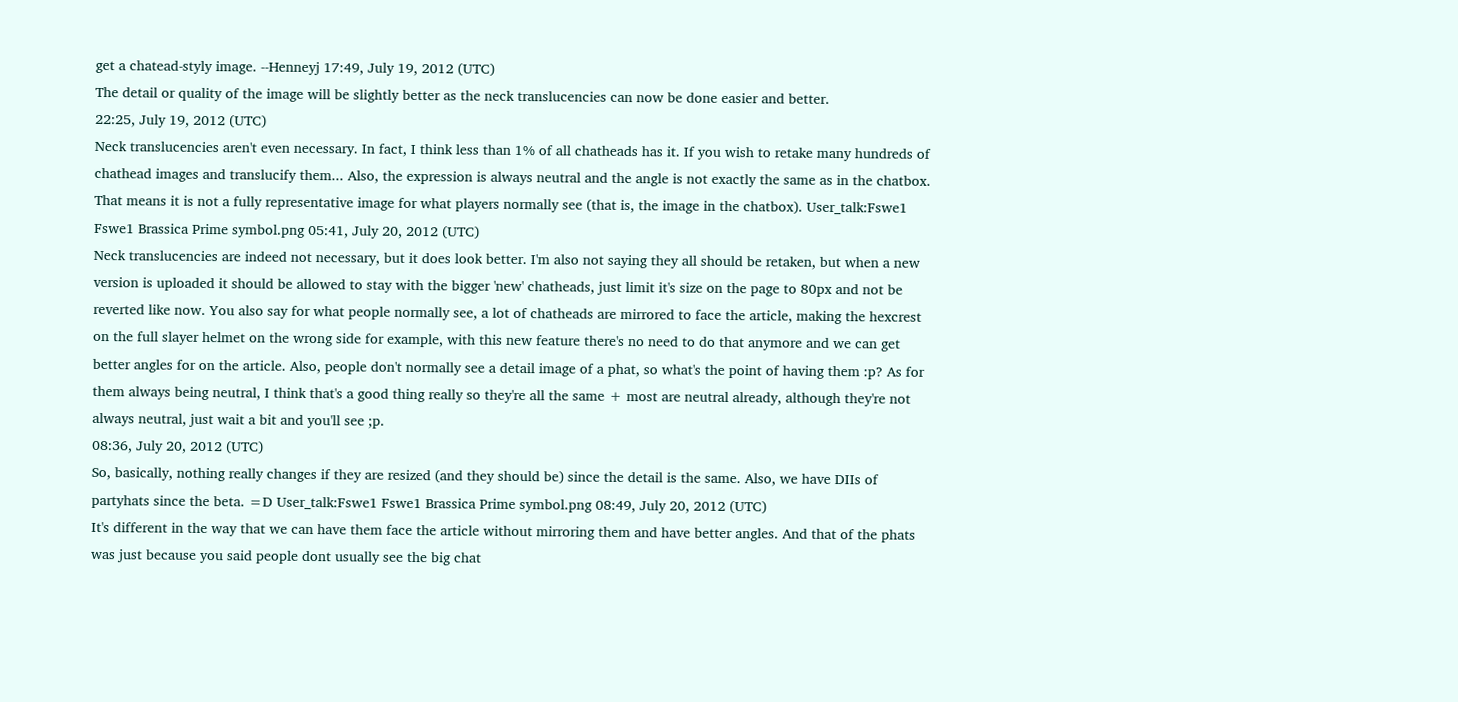get a chatead-styly image. --Henneyj 17:49, July 19, 2012 (UTC)
The detail or quality of the image will be slightly better as the neck translucencies can now be done easier and better.
22:25, July 19, 2012 (UTC)
Neck translucencies aren't even necessary. In fact, I think less than 1% of all chatheads has it. If you wish to retake many hundreds of chathead images and translucify them... Also, the expression is always neutral and the angle is not exactly the same as in the chatbox. That means it is not a fully representative image for what players normally see (that is, the image in the chatbox). User_talk:Fswe1 Fswe1 Brassica Prime symbol.png 05:41, July 20, 2012 (UTC)
Neck translucencies are indeed not necessary, but it does look better. I'm also not saying they all should be retaken, but when a new version is uploaded it should be allowed to stay with the bigger 'new' chatheads, just limit it's size on the page to 80px and not be reverted like now. You also say for what people normally see, a lot of chatheads are mirrored to face the article, making the hexcrest on the full slayer helmet on the wrong side for example, with this new feature there's no need to do that anymore and we can get better angles for on the article. Also, people don't normally see a detail image of a phat, so what's the point of having them :p? As for them always being neutral, I think that's a good thing really so they're all the same + most are neutral already, although they're not always neutral, just wait a bit and you'll see ;p.
08:36, July 20, 2012 (UTC)
So, basically, nothing really changes if they are resized (and they should be) since the detail is the same. Also, we have DIIs of partyhats since the beta. =D User_talk:Fswe1 Fswe1 Brassica Prime symbol.png 08:49, July 20, 2012 (UTC)
It's different in the way that we can have them face the article without mirroring them and have better angles. And that of the phats was just because you said people dont usually see the big chat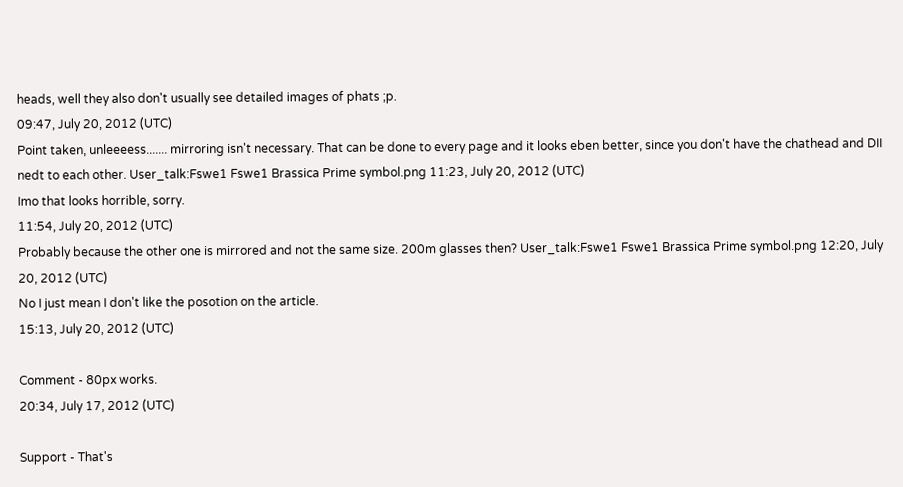heads, well they also don't usually see detailed images of phats ;p.
09:47, July 20, 2012 (UTC)
Point taken, unleeeess....... mirroring isn't necessary. That can be done to every page and it looks eben better, since you don't have the chathead and DII nedt to each other. User_talk:Fswe1 Fswe1 Brassica Prime symbol.png 11:23, July 20, 2012 (UTC)
Imo that looks horrible, sorry.
11:54, July 20, 2012 (UTC)
Probably because the other one is mirrored and not the same size. 200m glasses then? User_talk:Fswe1 Fswe1 Brassica Prime symbol.png 12:20, July 20, 2012 (UTC)
No I just mean I don't like the posotion on the article.
15:13, July 20, 2012 (UTC)

Comment - 80px works.
20:34, July 17, 2012 (UTC)

Support - That's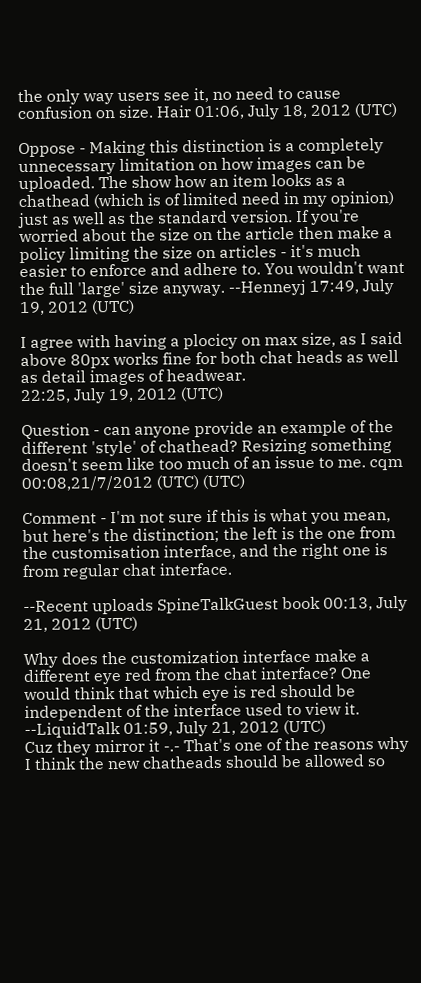the only way users see it, no need to cause confusion on size. Hair 01:06, July 18, 2012 (UTC)

Oppose - Making this distinction is a completely unnecessary limitation on how images can be uploaded. The show how an item looks as a chathead (which is of limited need in my opinion) just as well as the standard version. If you're worried about the size on the article then make a policy limiting the size on articles - it's much easier to enforce and adhere to. You wouldn't want the full 'large' size anyway. --Henneyj 17:49, July 19, 2012 (UTC)

I agree with having a plocicy on max size, as I said above 80px works fine for both chat heads as well as detail images of headwear.
22:25, July 19, 2012 (UTC)

Question - can anyone provide an example of the different 'style' of chathead? Resizing something doesn't seem like too much of an issue to me. cqm 00:08,21/7/2012 (UTC) (UTC)

Comment - I'm not sure if this is what you mean, but here's the distinction; the left is the one from the customisation interface, and the right one is from regular chat interface.

--Recent uploads SpineTalkGuest book 00:13, July 21, 2012 (UTC)

Why does the customization interface make a different eye red from the chat interface? One would think that which eye is red should be independent of the interface used to view it. --LiquidTalk 01:59, July 21, 2012 (UTC)
Cuz they mirror it -.- That's one of the reasons why I think the new chatheads should be allowed so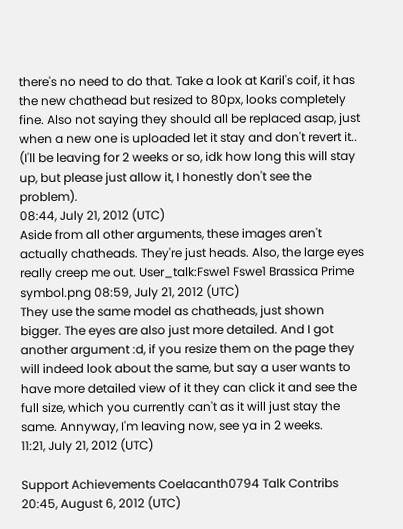there's no need to do that. Take a look at Karil's coif, it has the new chathead but resized to 80px, looks completely fine. Also not saying they should all be replaced asap, just when a new one is uploaded let it stay and don't revert it.. (I'll be leaving for 2 weeks or so, idk how long this will stay up, but please just allow it, I honestly don't see the problem).
08:44, July 21, 2012 (UTC)
Aside from all other arguments, these images aren't actually chatheads. They're just heads. Also, the large eyes really creep me out. User_talk:Fswe1 Fswe1 Brassica Prime symbol.png 08:59, July 21, 2012 (UTC)
They use the same model as chatheads, just shown bigger. The eyes are also just more detailed. And I got another argument :d, if you resize them on the page they will indeed look about the same, but say a user wants to have more detailed view of it they can click it and see the full size, which you currently can't as it will just stay the same. Annyway, I'm leaving now, see ya in 2 weeks.
11:21, July 21, 2012 (UTC)

Support Achievements Coelacanth0794 Talk Contribs 20:45, August 6, 2012 (UTC)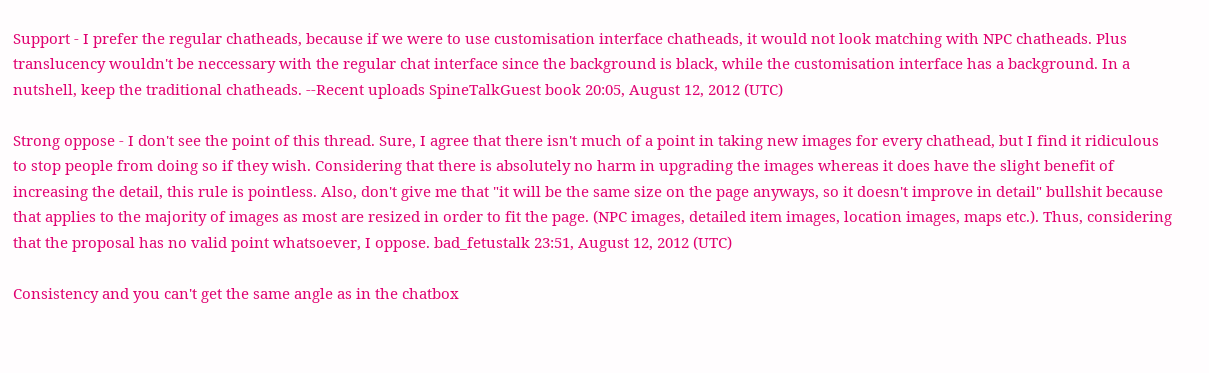Support - I prefer the regular chatheads, because if we were to use customisation interface chatheads, it would not look matching with NPC chatheads. Plus translucency wouldn't be neccessary with the regular chat interface since the background is black, while the customisation interface has a background. In a nutshell, keep the traditional chatheads. --Recent uploads SpineTalkGuest book 20:05, August 12, 2012 (UTC)

Strong oppose - I don't see the point of this thread. Sure, I agree that there isn't much of a point in taking new images for every chathead, but I find it ridiculous to stop people from doing so if they wish. Considering that there is absolutely no harm in upgrading the images whereas it does have the slight benefit of increasing the detail, this rule is pointless. Also, don't give me that "it will be the same size on the page anyways, so it doesn't improve in detail" bullshit because that applies to the majority of images as most are resized in order to fit the page. (NPC images, detailed item images, location images, maps etc.). Thus, considering that the proposal has no valid point whatsoever, I oppose. bad_fetustalk 23:51, August 12, 2012 (UTC)

Consistency and you can't get the same angle as in the chatbox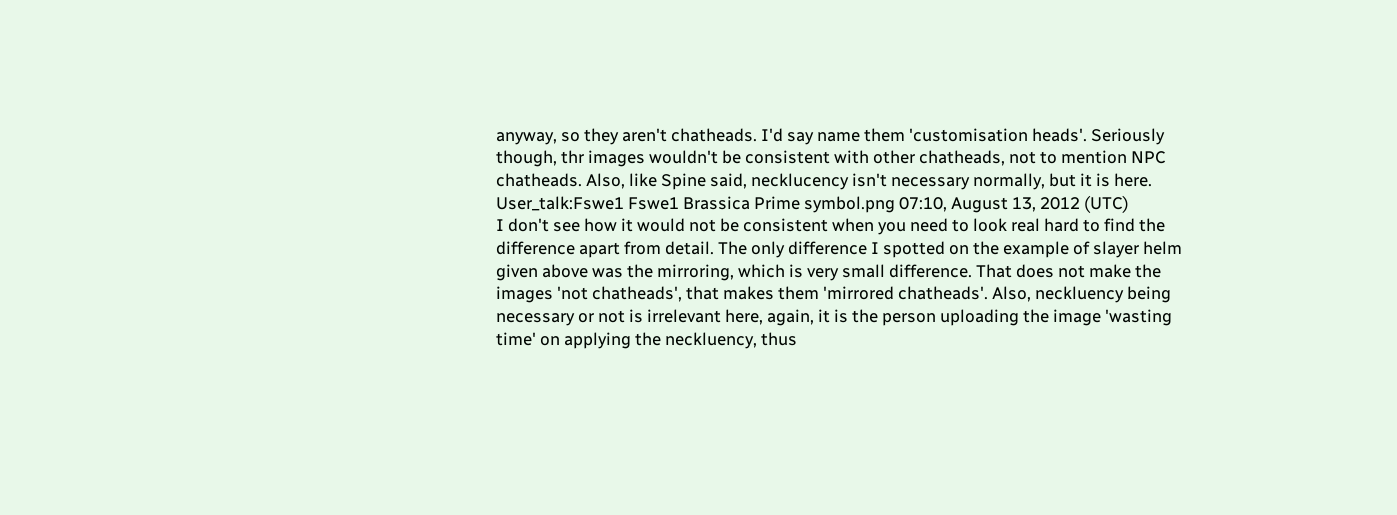anyway, so they aren't chatheads. I'd say name them 'customisation heads'. Seriously though, thr images wouldn't be consistent with other chatheads, not to mention NPC chatheads. Also, like Spine said, necklucency isn't necessary normally, but it is here. User_talk:Fswe1 Fswe1 Brassica Prime symbol.png 07:10, August 13, 2012 (UTC)
I don't see how it would not be consistent when you need to look real hard to find the difference apart from detail. The only difference I spotted on the example of slayer helm given above was the mirroring, which is very small difference. That does not make the images 'not chatheads', that makes them 'mirrored chatheads'. Also, neckluency being necessary or not is irrelevant here, again, it is the person uploading the image 'wasting time' on applying the neckluency, thus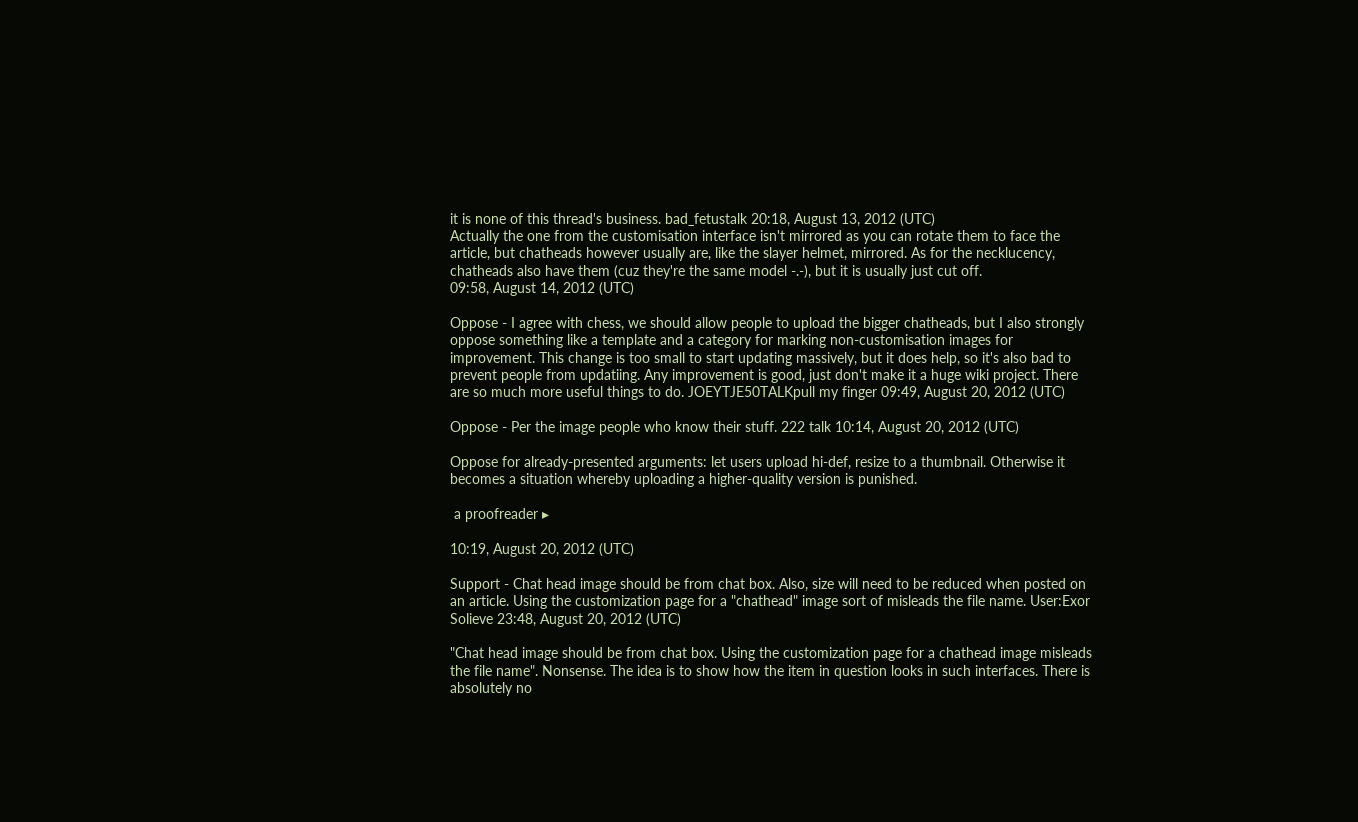it is none of this thread's business. bad_fetustalk 20:18, August 13, 2012 (UTC)
Actually the one from the customisation interface isn't mirrored as you can rotate them to face the article, but chatheads however usually are, like the slayer helmet, mirrored. As for the necklucency, chatheads also have them (cuz they're the same model -.-), but it is usually just cut off.
09:58, August 14, 2012 (UTC)

Oppose - I agree with chess, we should allow people to upload the bigger chatheads, but I also strongly oppose something like a template and a category for marking non-customisation images for improvement. This change is too small to start updating massively, but it does help, so it's also bad to prevent people from updatiing. Any improvement is good, just don't make it a huge wiki project. There are so much more useful things to do. JOEYTJE50TALKpull my finger 09:49, August 20, 2012 (UTC)

Oppose - Per the image people who know their stuff. 222 talk 10:14, August 20, 2012 (UTC)

Oppose for already-presented arguments: let users upload hi-def, resize to a thumbnail. Otherwise it becomes a situation whereby uploading a higher-quality version is punished.

 a proofreader ▸

10:19, August 20, 2012 (UTC)

Support - Chat head image should be from chat box. Also, size will need to be reduced when posted on an article. Using the customization page for a "chathead" image sort of misleads the file name. User:Exor Solieve 23:48, August 20, 2012 (UTC)

"Chat head image should be from chat box. Using the customization page for a chathead image misleads the file name". Nonsense. The idea is to show how the item in question looks in such interfaces. There is absolutely no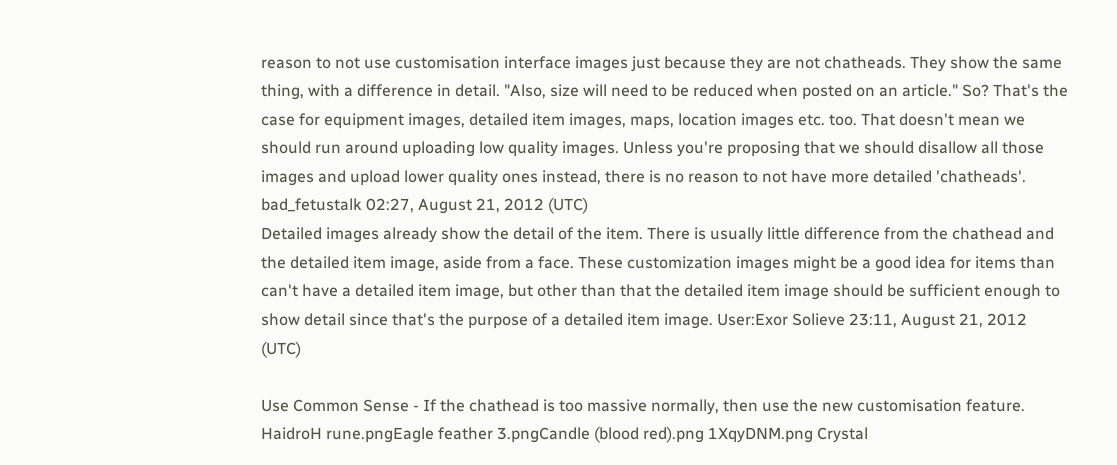reason to not use customisation interface images just because they are not chatheads. They show the same thing, with a difference in detail. "Also, size will need to be reduced when posted on an article." So? That's the case for equipment images, detailed item images, maps, location images etc. too. That doesn't mean we should run around uploading low quality images. Unless you're proposing that we should disallow all those images and upload lower quality ones instead, there is no reason to not have more detailed 'chatheads'. bad_fetustalk 02:27, August 21, 2012 (UTC)
Detailed images already show the detail of the item. There is usually little difference from the chathead and the detailed item image, aside from a face. These customization images might be a good idea for items than can't have a detailed item image, but other than that the detailed item image should be sufficient enough to show detail since that's the purpose of a detailed item image. User:Exor Solieve 23:11, August 21, 2012 (UTC)

Use Common Sense - If the chathead is too massive normally, then use the new customisation feature. HaidroH rune.pngEagle feather 3.pngCandle (blood red).png 1XqyDNM.png Crystal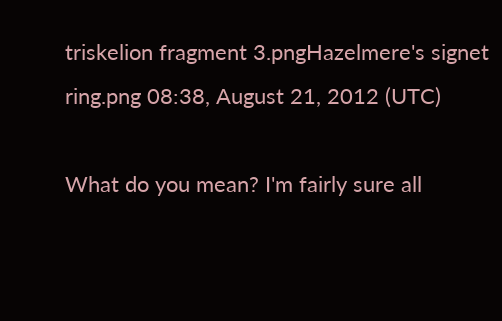triskelion fragment 3.pngHazelmere's signet ring.png 08:38, August 21, 2012 (UTC)

What do you mean? I'm fairly sure all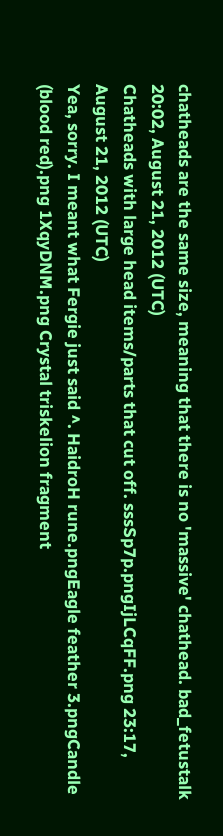chatheads are the same size, meaning that there is no 'massive' chathead. bad_fetustalk 20:02, August 21, 2012 (UTC)
Chatheads with large head items/parts that cut off. sssSp7p.pngIjLCqFF.png 23:17, August 21, 2012 (UTC)
Yea, sorry. I meant what Fergie just said ^. HaidroH rune.pngEagle feather 3.pngCandle (blood red).png 1XqyDNM.png Crystal triskelion fragment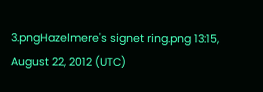3.pngHazelmere's signet ring.png 13:15, August 22, 2012 (UTC)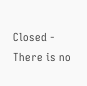Closed - There is no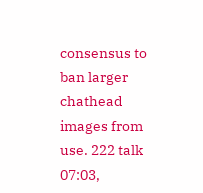consensus to ban larger chathead images from use. 222 talk 07:03,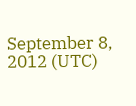September 8, 2012 (UTC)